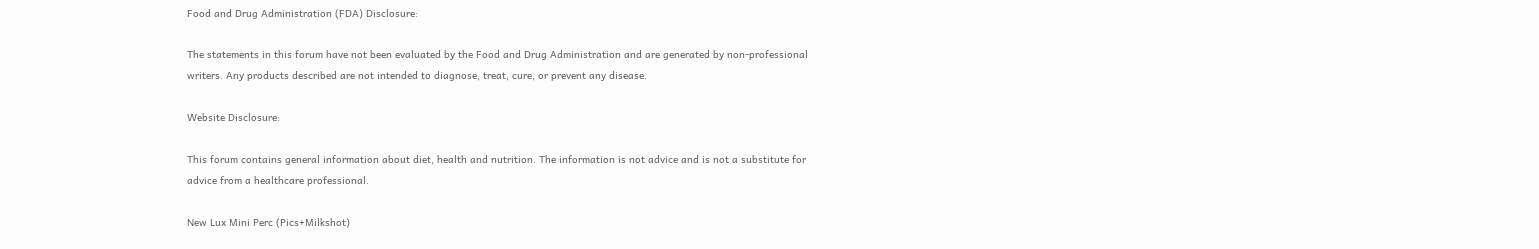Food and Drug Administration (FDA) Disclosure:

The statements in this forum have not been evaluated by the Food and Drug Administration and are generated by non-professional writers. Any products described are not intended to diagnose, treat, cure, or prevent any disease.

Website Disclosure:

This forum contains general information about diet, health and nutrition. The information is not advice and is not a substitute for advice from a healthcare professional.

New Lux Mini Perc (Pics+Milkshot)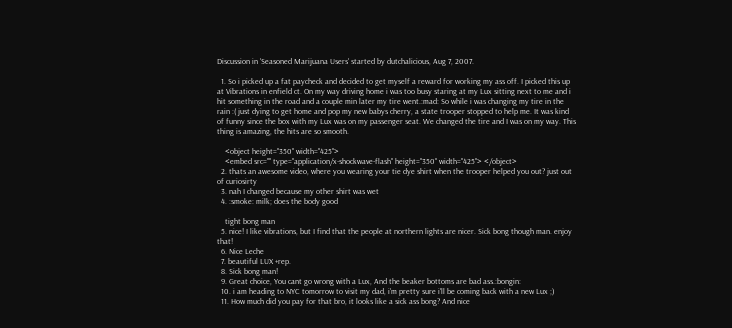Discussion in 'Seasoned Marijuana Users' started by dutchalicious, Aug 7, 2007.

  1. So i picked up a fat paycheck and decided to get myself a reward for working my ass off. I picked this up at Vibrations in enfield ct. On my way driving home i was too busy staring at my Lux sitting next to me and i hit something in the road and a couple min later my tire went.:mad: So while i was changing my tire in the rain :( just dying to get home and pop my new babys cherry, a state trooper stopped to help me. It was kind of funny since the box with my Lux was on my passenger seat. We changed the tire and I was on my way. This thing is amazing, the hits are so smooth.

    <object height="350" width="425">
    <embed src="" type="application/x-shockwave-flash" height="350" width="425"> </object>
  2. thats an awesome video, where you wearing your tie dye shirt when the trooper helped you out? just out of curiosirty
  3. nah I changed because my other shirt was wet
  4. :smoke: milk; does the body good

    tight bong man
  5. nice! I like vibrations, but I find that the people at northern lights are nicer. Sick bong though man. enjoy that!
  6. Nice Leche
  7. beautiful LUX +rep.
  8. Sick bong man!
  9. Great choice, You cant go wrong with a Lux, And the beaker bottoms are bad ass.:bongin:
  10. i am heading to NYC tomorrow to visit my dad, i'm pretty sure i'll be coming back with a new Lux ;)
  11. How much did you pay for that bro, it looks like a sick ass bong? And nice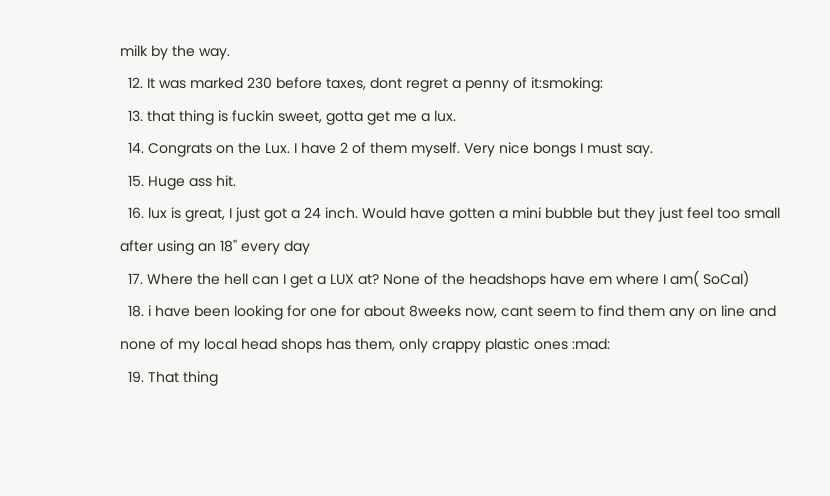milk by the way.
  12. It was marked 230 before taxes, dont regret a penny of it:smoking:
  13. that thing is fuckin sweet, gotta get me a lux.
  14. Congrats on the Lux. I have 2 of them myself. Very nice bongs I must say.
  15. Huge ass hit.
  16. lux is great, I just got a 24 inch. Would have gotten a mini bubble but they just feel too small after using an 18'' every day
  17. Where the hell can I get a LUX at? None of the headshops have em where I am( SoCal)
  18. i have been looking for one for about 8weeks now, cant seem to find them any on line and none of my local head shops has them, only crappy plastic ones :mad:
  19. That thing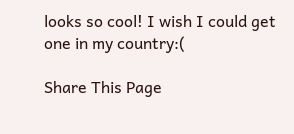looks so cool! I wish I could get one in my country:(

Share This Page